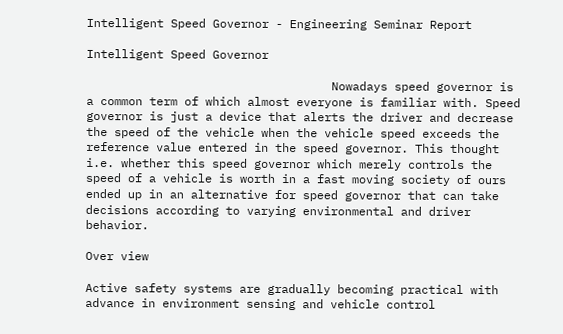Intelligent Speed Governor - Engineering Seminar Report

Intelligent Speed Governor

                                   Nowadays speed governor is a common term of which almost everyone is familiar with. Speed governor is just a device that alerts the driver and decrease the speed of the vehicle when the vehicle speed exceeds the reference value entered in the speed governor. This thought i.e. whether this speed governor which merely controls the speed of a vehicle is worth in a fast moving society of ours ended up in an alternative for speed governor that can take decisions according to varying environmental and driver behavior.

Over view

Active safety systems are gradually becoming practical with advance in environment sensing and vehicle control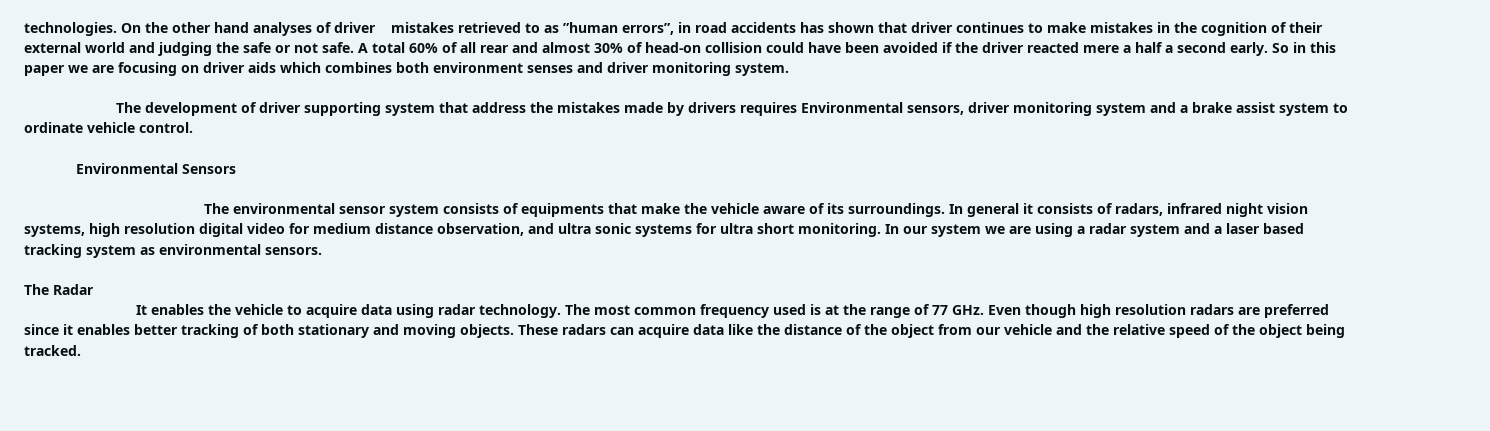technologies. On the other hand analyses of driver    mistakes retrieved to as ”human errors”, in road accidents has shown that driver continues to make mistakes in the cognition of their external world and judging the safe or not safe. A total 60% of all rear and almost 30% of head-on collision could have been avoided if the driver reacted mere a half a second early. So in this paper we are focusing on driver aids which combines both environment senses and driver monitoring system.

                       The development of driver supporting system that address the mistakes made by drivers requires Environmental sensors, driver monitoring system and a brake assist system to ordinate vehicle control.

             Environmental Sensors

                                             The environmental sensor system consists of equipments that make the vehicle aware of its surroundings. In general it consists of radars, infrared night vision systems, high resolution digital video for medium distance observation, and ultra sonic systems for ultra short monitoring. In our system we are using a radar system and a laser based tracking system as environmental sensors.

The Radar
                            It enables the vehicle to acquire data using radar technology. The most common frequency used is at the range of 77 GHz. Even though high resolution radars are preferred since it enables better tracking of both stationary and moving objects. These radars can acquire data like the distance of the object from our vehicle and the relative speed of the object being tracked.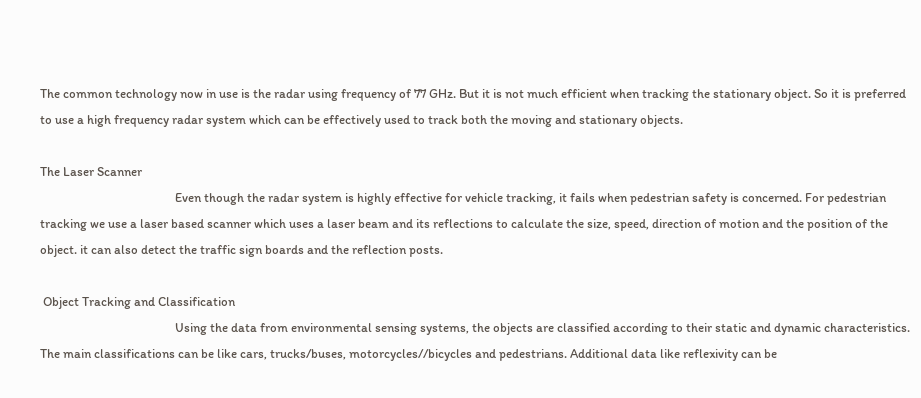The common technology now in use is the radar using frequency of 77 GHz. But it is not much efficient when tracking the stationary object. So it is preferred to use a high frequency radar system which can be effectively used to track both the moving and stationary objects.

The Laser Scanner
                                             Even though the radar system is highly effective for vehicle tracking, it fails when pedestrian safety is concerned. For pedestrian tracking we use a laser based scanner which uses a laser beam and its reflections to calculate the size, speed, direction of motion and the position of the object. it can also detect the traffic sign boards and the reflection posts.

 Object Tracking and Classification
                                             Using the data from environmental sensing systems, the objects are classified according to their static and dynamic characteristics. The main classifications can be like cars, trucks/buses, motorcycles//bicycles and pedestrians. Additional data like reflexivity can be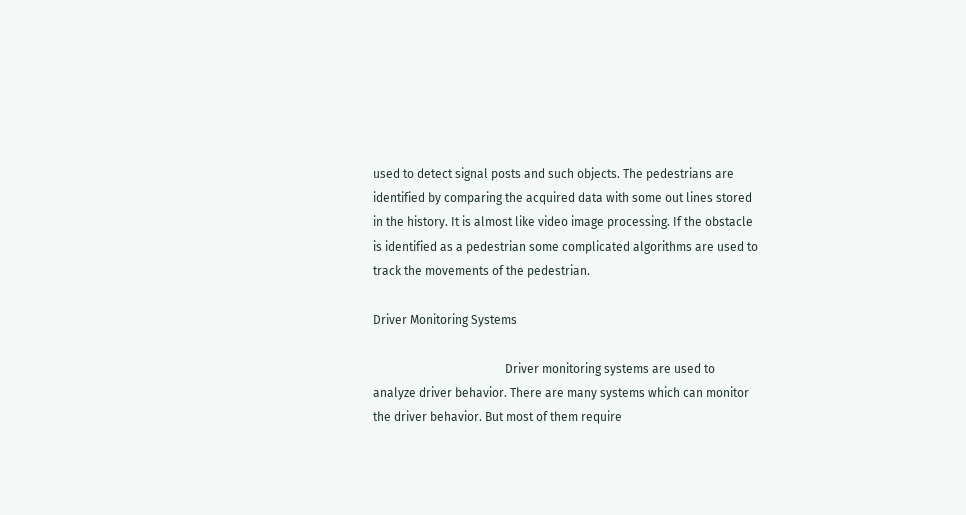used to detect signal posts and such objects. The pedestrians are identified by comparing the acquired data with some out lines stored in the history. It is almost like video image processing. If the obstacle is identified as a pedestrian some complicated algorithms are used to track the movements of the pedestrian.

Driver Monitoring Systems

                                            Driver monitoring systems are used to analyze driver behavior. There are many systems which can monitor the driver behavior. But most of them require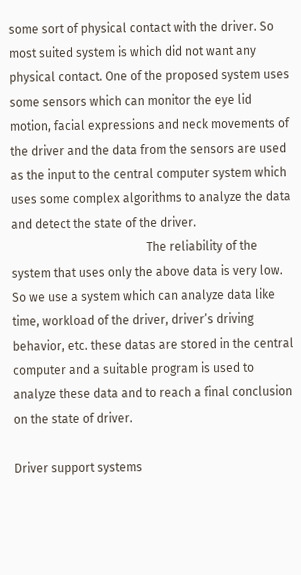some sort of physical contact with the driver. So most suited system is which did not want any physical contact. One of the proposed system uses some sensors which can monitor the eye lid motion, facial expressions and neck movements of the driver and the data from the sensors are used as the input to the central computer system which uses some complex algorithms to analyze the data and detect the state of the driver.
                                             The reliability of the system that uses only the above data is very low. So we use a system which can analyze data like time, workload of the driver, driver’s driving behavior, etc. these datas are stored in the central computer and a suitable program is used to analyze these data and to reach a final conclusion on the state of driver.

Driver support systems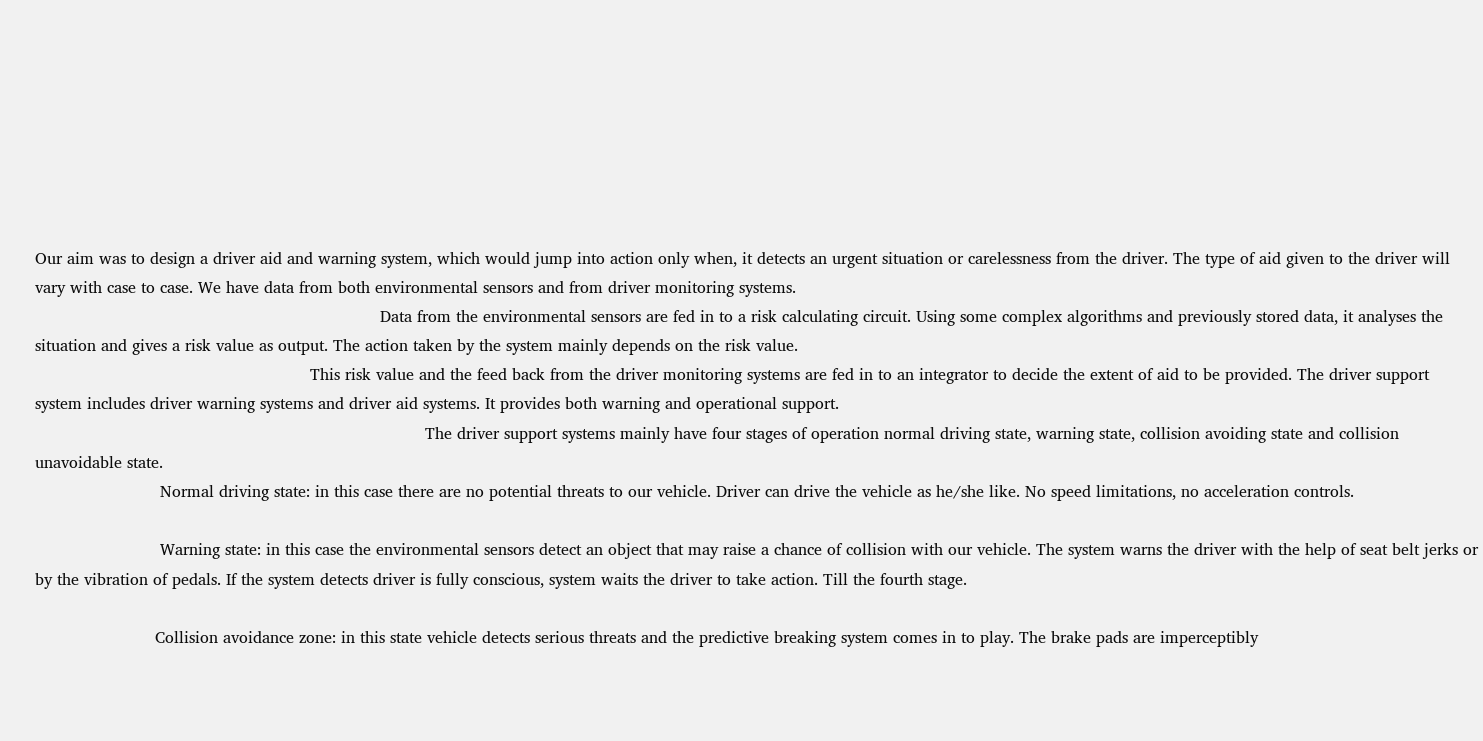Our aim was to design a driver aid and warning system, which would jump into action only when, it detects an urgent situation or carelessness from the driver. The type of aid given to the driver will vary with case to case. We have data from both environmental sensors and from driver monitoring systems.
                                                                     Data from the environmental sensors are fed in to a risk calculating circuit. Using some complex algorithms and previously stored data, it analyses the situation and gives a risk value as output. The action taken by the system mainly depends on the risk value.
                                                       This risk value and the feed back from the driver monitoring systems are fed in to an integrator to decide the extent of aid to be provided. The driver support system includes driver warning systems and driver aid systems. It provides both warning and operational support.
                                                                              The driver support systems mainly have four stages of operation normal driving state, warning state, collision avoiding state and collision unavoidable state.
                         Normal driving state: in this case there are no potential threats to our vehicle. Driver can drive the vehicle as he/she like. No speed limitations, no acceleration controls.

                         Warning state: in this case the environmental sensors detect an object that may raise a chance of collision with our vehicle. The system warns the driver with the help of seat belt jerks or by the vibration of pedals. If the system detects driver is fully conscious, system waits the driver to take action. Till the fourth stage.

                        Collision avoidance zone: in this state vehicle detects serious threats and the predictive breaking system comes in to play. The brake pads are imperceptibly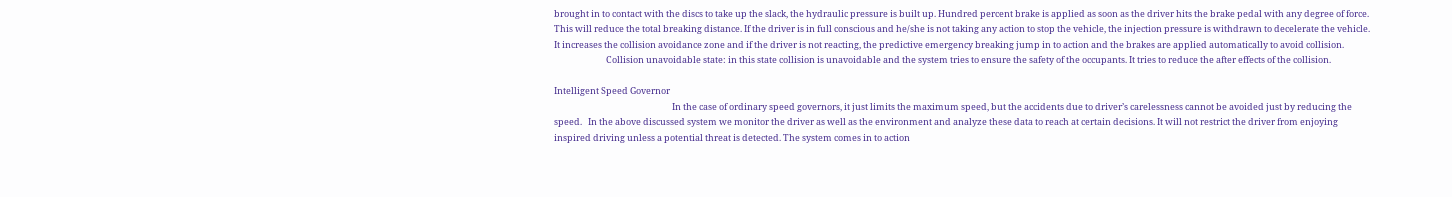brought in to contact with the discs to take up the slack, the hydraulic pressure is built up. Hundred percent brake is applied as soon as the driver hits the brake pedal with any degree of force. This will reduce the total breaking distance. If the driver is in full conscious and he/she is not taking any action to stop the vehicle, the injection pressure is withdrawn to decelerate the vehicle. It increases the collision avoidance zone and if the driver is not reacting, the predictive emergency breaking jump in to action and the brakes are applied automatically to avoid collision.
                          Collision unavoidable state: in this state collision is unavoidable and the system tries to ensure the safety of the occupants. It tries to reduce the after effects of the collision.

Intelligent Speed Governor
                                                           In the case of ordinary speed governors, it just limits the maximum speed, but the accidents due to driver’s carelessness cannot be avoided just by reducing the speed.   In the above discussed system we monitor the driver as well as the environment and analyze these data to reach at certain decisions. It will not restrict the driver from enjoying inspired driving unless a potential threat is detected. The system comes in to action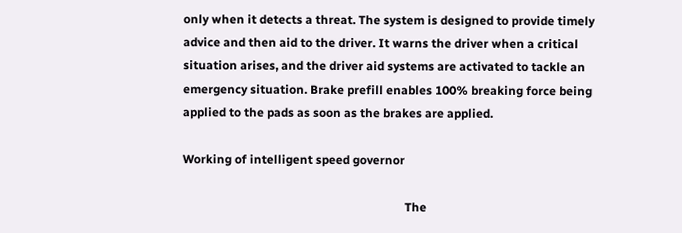only when it detects a threat. The system is designed to provide timely advice and then aid to the driver. It warns the driver when a critical situation arises, and the driver aid systems are activated to tackle an emergency situation. Brake prefill enables 100% breaking force being applied to the pads as soon as the brakes are applied.

Working of intelligent speed governor

                                                                          The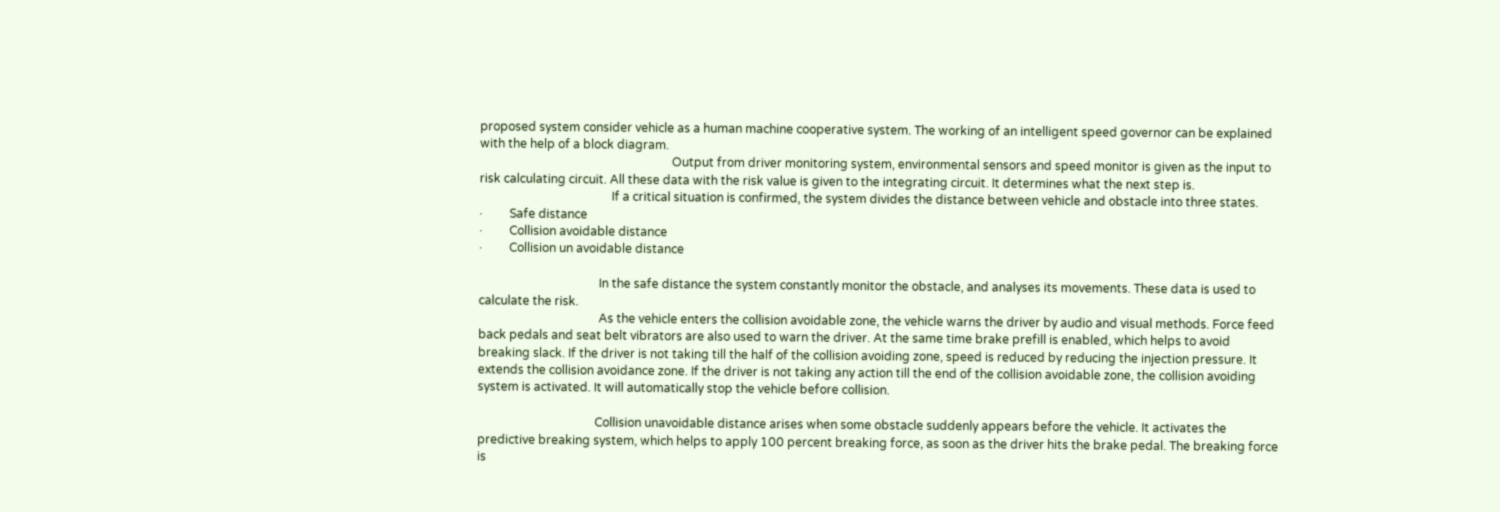proposed system consider vehicle as a human machine cooperative system. The working of an intelligent speed governor can be explained with the help of a block diagram.
                                                                Output from driver monitoring system, environmental sensors and speed monitor is given as the input to risk calculating circuit. All these data with the risk value is given to the integrating circuit. It determines what the next step is.
                                            If a critical situation is confirmed, the system divides the distance between vehicle and obstacle into three states.
·         Safe distance
·         Collision avoidable distance
·         Collision un avoidable distance

                                        In the safe distance the system constantly monitor the obstacle, and analyses its movements. These data is used to calculate the risk.
                                        As the vehicle enters the collision avoidable zone, the vehicle warns the driver by audio and visual methods. Force feed back pedals and seat belt vibrators are also used to warn the driver. At the same time brake prefill is enabled, which helps to avoid breaking slack. If the driver is not taking till the half of the collision avoiding zone, speed is reduced by reducing the injection pressure. It extends the collision avoidance zone. If the driver is not taking any action till the end of the collision avoidable zone, the collision avoiding system is activated. It will automatically stop the vehicle before collision.

                                       Collision unavoidable distance arises when some obstacle suddenly appears before the vehicle. It activates the predictive breaking system, which helps to apply 100 percent breaking force, as soon as the driver hits the brake pedal. The breaking force is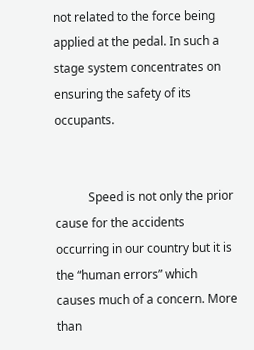not related to the force being applied at the pedal. In such a stage system concentrates on ensuring the safety of its occupants.


           Speed is not only the prior cause for the accidents occurring in our country but it is the “human errors” which causes much of a concern. More than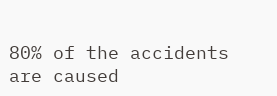80% of the accidents are caused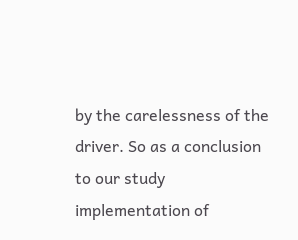by the carelessness of the driver. So as a conclusion to our study implementation of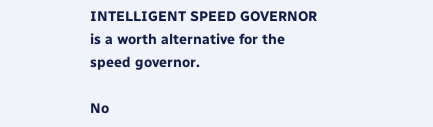INTELLIGENT SPEED GOVERNOR is a worth alternative for the speed governor.

No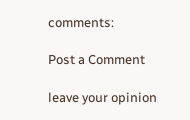comments:

Post a Comment

leave your opinion